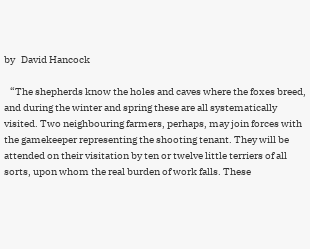by   David Hancock

   “The shepherds know the holes and caves where the foxes breed, and during the winter and spring these are all systematically visited. Two neighbouring farmers, perhaps, may join forces with the gamekeeper representing the shooting tenant. They will be attended on their visitation by ten or twelve little terriers of all sorts, upon whom the real burden of work falls. These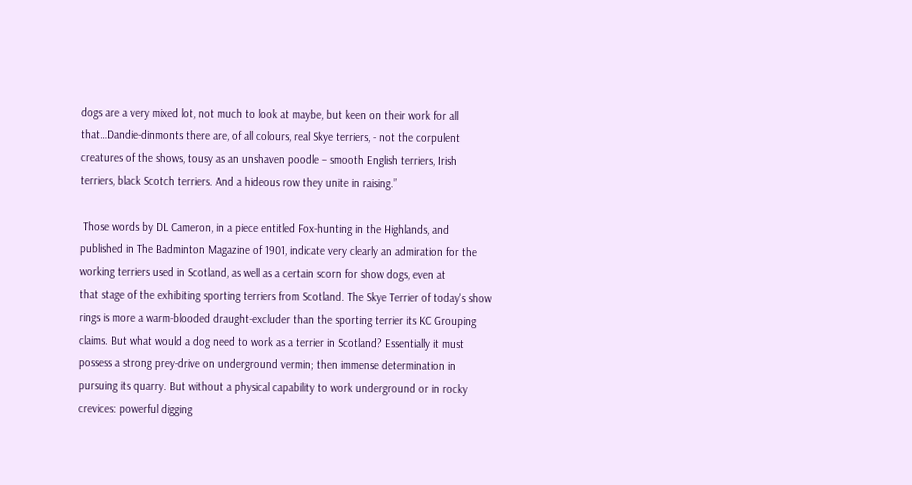dogs are a very mixed lot, not much to look at maybe, but keen on their work for all that…Dandie-dinmonts there are, of all colours, real Skye terriers, - not the corpulent creatures of the shows, tousy as an unshaven poodle – smooth English terriers, Irish terriers, black Scotch terriers. And a hideous row they unite in raising.”

 Those words by DL Cameron, in a piece entitled Fox-hunting in the Highlands, and published in The Badminton Magazine of 1901, indicate very clearly an admiration for the working terriers used in Scotland, as well as a certain scorn for show dogs, even at          that stage of the exhibiting sporting terriers from Scotland. The Skye Terrier of today's show rings is more a warm-blooded draught-excluder than the sporting terrier its KC Grouping claims. But what would a dog need to work as a terrier in Scotland? Essentially it must possess a strong prey-drive on underground vermin; then immense determination in pursuing its quarry. But without a physical capability to work underground or in rocky crevices: powerful digging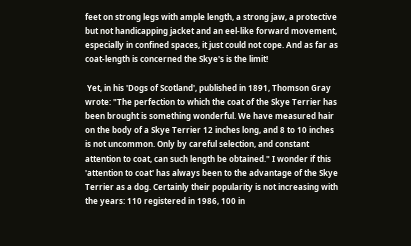feet on strong legs with ample length, a strong jaw, a protective but not handicapping jacket and an eel-like forward movement, especially in confined spaces, it just could not cope. And as far as coat-length is concerned the Skye's is the limit!

 Yet, in his 'Dogs of Scotland', published in 1891, Thomson Gray wrote: "The perfection to which the coat of the Skye Terrier has been brought is something wonderful. We have measured hair on the body of a Skye Terrier 12 inches long, and 8 to 10 inches is not uncommon. Only by careful selection, and constant attention to coat, can such length be obtained." I wonder if this 'attention to coat' has always been to the advantage of the Skye Terrier as a dog. Certainly their popularity is not increasing with the years: 110 registered in 1986, 100 in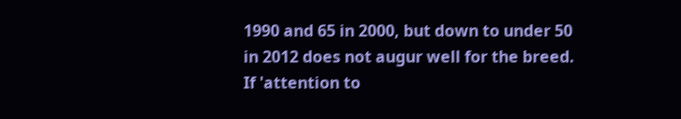1990 and 65 in 2000, but down to under 50 in 2012 does not augur well for the breed. If 'attention to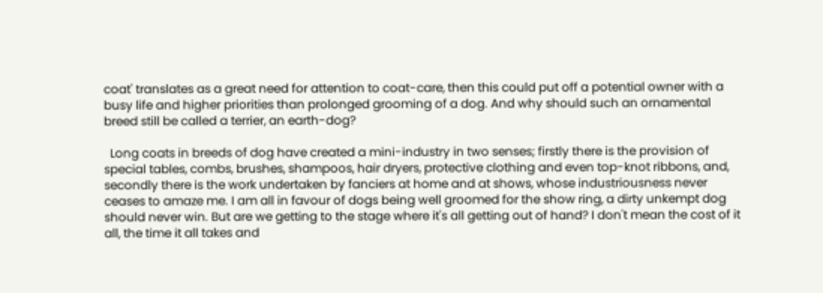coat' translates as a great need for attention to coat-care, then this could put off a potential owner with a busy life and higher priorities than prolonged grooming of a dog. And why should such an ornamental breed still be called a terrier, an earth-dog?

  Long coats in breeds of dog have created a mini-industry in two senses; firstly there is the provision of special tables, combs, brushes, shampoos, hair dryers, protective clothing and even top-knot ribbons, and, secondly there is the work undertaken by fanciers at home and at shows, whose industriousness never ceases to amaze me. I am all in favour of dogs being well groomed for the show ring, a dirty unkempt dog should never win. But are we getting to the stage where it's all getting out of hand? I don't mean the cost of it all, the time it all takes and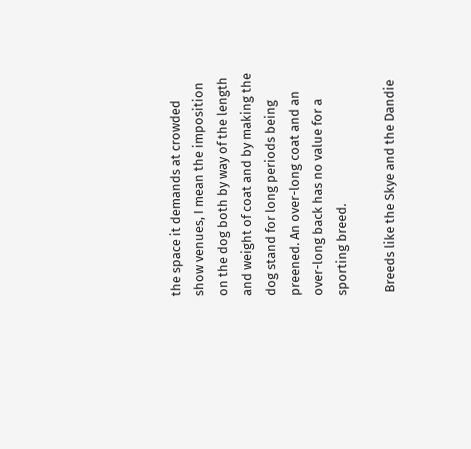the space it demands at crowded show venues, I mean the imposition on the dog both by way of the length and weight of coat and by making the dog stand for long periods being preened. An over-long coat and an over-long back has no value for a sporting breed.

 Breeds like the Skye and the Dandie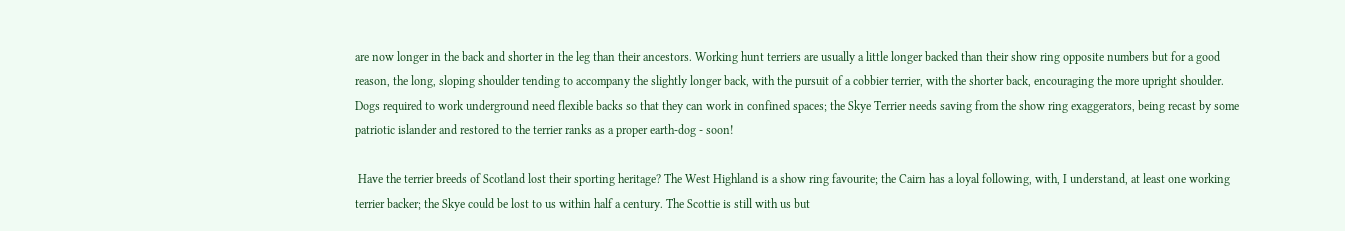are now longer in the back and shorter in the leg than their ancestors. Working hunt terriers are usually a little longer backed than their show ring opposite numbers but for a good reason, the long, sloping shoulder tending to accompany the slightly longer back, with the pursuit of a cobbier terrier, with the shorter back, encouraging the more upright shoulder. Dogs required to work underground need flexible backs so that they can work in confined spaces; the Skye Terrier needs saving from the show ring exaggerators, being recast by some patriotic islander and restored to the terrier ranks as a proper earth-dog - soon!

 Have the terrier breeds of Scotland lost their sporting heritage? The West Highland is a show ring favourite; the Cairn has a loyal following, with, I understand, at least one working terrier backer; the Skye could be lost to us within half a century. The Scottie is still with us but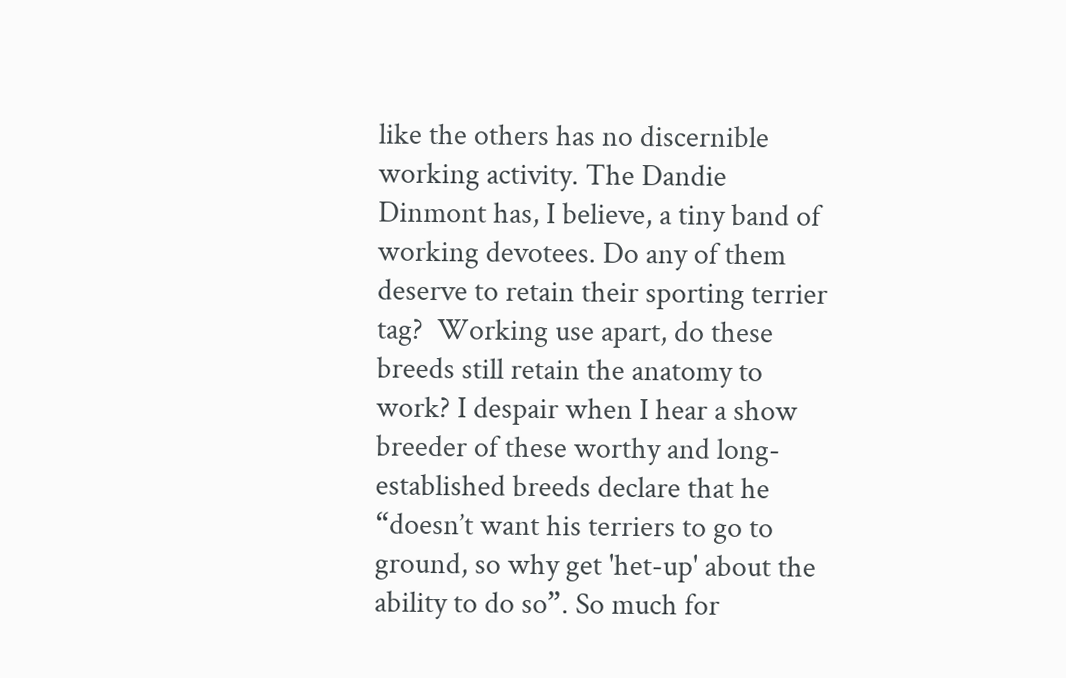like the others has no discernible working activity. The Dandie Dinmont has, I believe, a tiny band of working devotees. Do any of them deserve to retain their sporting terrier tag?  Working use apart, do these breeds still retain the anatomy to work? I despair when I hear a show breeder of these worthy and long-established breeds declare that he “doesn’t want his terriers to go to ground, so why get 'het-up' about the ability to do so”. So much for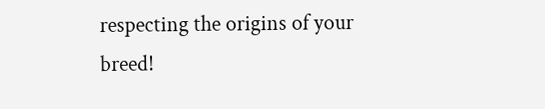respecting the origins of your breed!